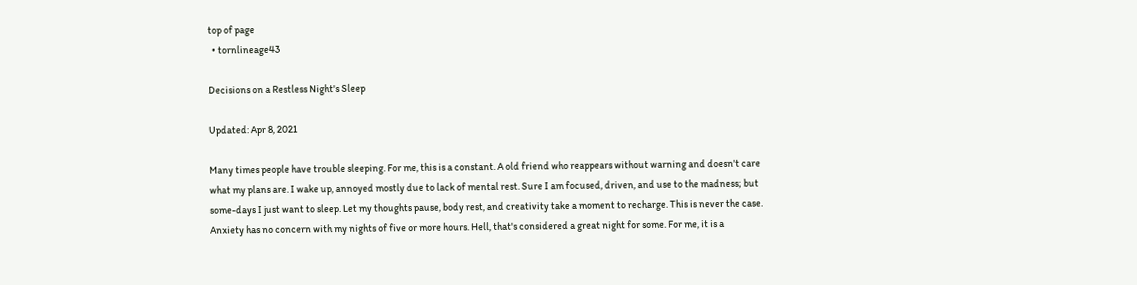top of page
  • tornlineage43

Decisions on a Restless Night's Sleep

Updated: Apr 8, 2021

Many times people have trouble sleeping. For me, this is a constant. A old friend who reappears without warning and doesn't care what my plans are. I wake up, annoyed mostly due to lack of mental rest. Sure I am focused, driven, and use to the madness; but some-days I just want to sleep. Let my thoughts pause, body rest, and creativity take a moment to recharge. This is never the case. Anxiety has no concern with my nights of five or more hours. Hell, that's considered a great night for some. For me, it is a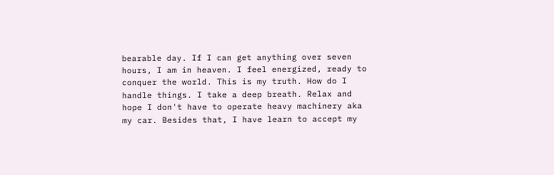bearable day. If I can get anything over seven hours, I am in heaven. I feel energized, ready to conquer the world. This is my truth. How do I handle things. I take a deep breath. Relax and hope I don't have to operate heavy machinery aka my car. Besides that, I have learn to accept my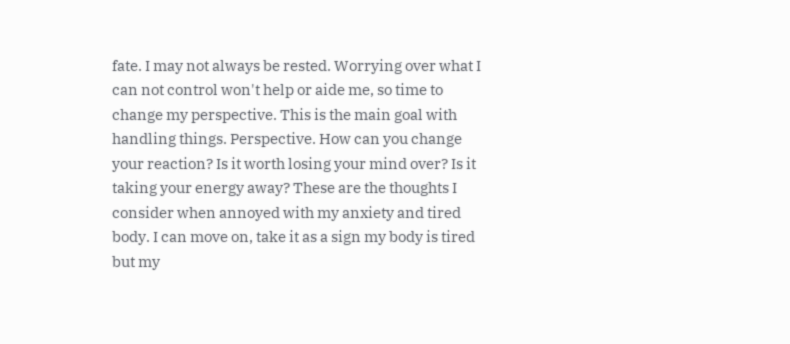fate. I may not always be rested. Worrying over what I can not control won't help or aide me, so time to change my perspective. This is the main goal with handling things. Perspective. How can you change your reaction? Is it worth losing your mind over? Is it taking your energy away? These are the thoughts I consider when annoyed with my anxiety and tired body. I can move on, take it as a sign my body is tired but my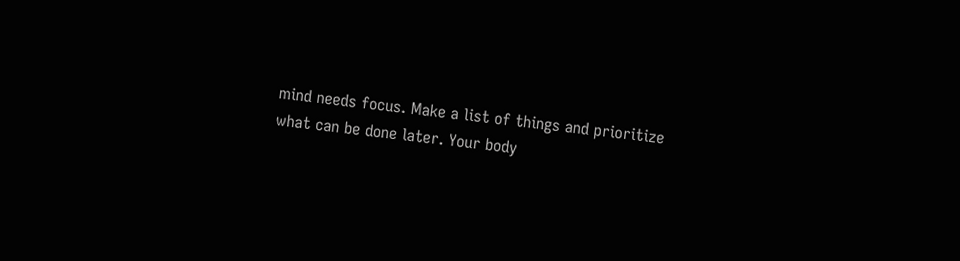mind needs focus. Make a list of things and prioritize what can be done later. Your body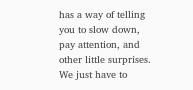has a way of telling you to slow down, pay attention, and other little surprises. We just have to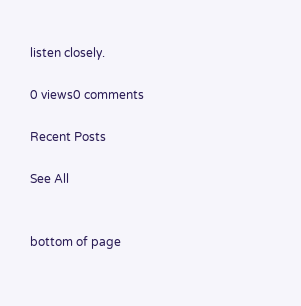listen closely.

0 views0 comments

Recent Posts

See All


bottom of page